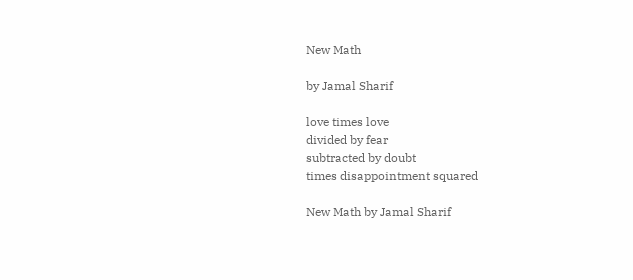New Math

by Jamal Sharif

love times love
divided by fear
subtracted by doubt
times disappointment squared

New Math by Jamal Sharif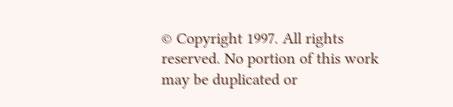© Copyright 1997. All rights reserved. No portion of this work may be duplicated or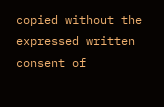copied without the expressed written consent of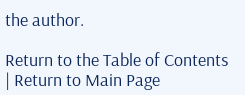the author.

Return to the Table of Contents | Return to Main Page